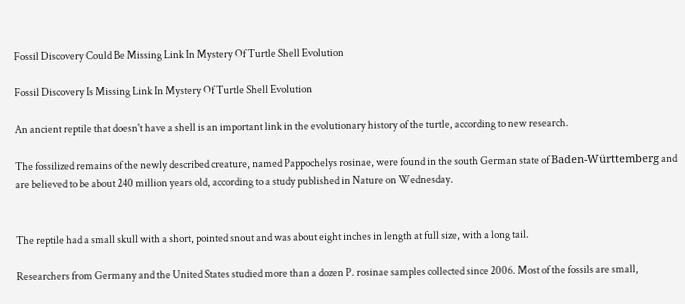Fossil Discovery Could Be Missing Link In Mystery Of Turtle Shell Evolution

Fossil Discovery Is Missing Link In Mystery Of Turtle Shell Evolution

An ancient reptile that doesn't have a shell is an important link in the evolutionary history of the turtle, according to new research.

The fossilized remains of the newly described creature, named Pappochelys rosinae, were found in the south German state of Baden-Württemberg and are believed to be about 240 million years old, according to a study published in Nature on Wednesday.


The reptile had a small skull with a short, pointed snout and was about eight inches in length at full size, with a long tail.

Researchers from Germany and the United States studied more than a dozen P. rosinae samples collected since 2006. Most of the fossils are small,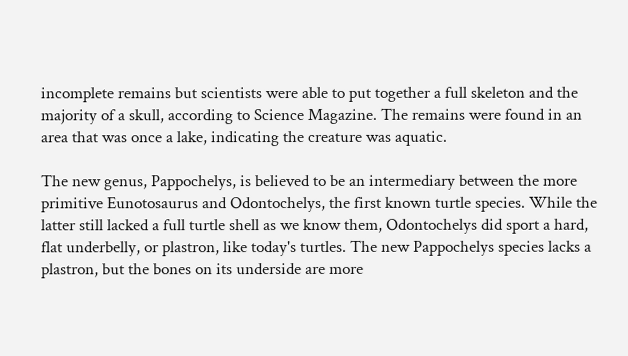incomplete remains but scientists were able to put together a full skeleton and the majority of a skull, according to Science Magazine. The remains were found in an area that was once a lake, indicating the creature was aquatic.

The new genus, Pappochelys, is believed to be an intermediary between the more primitive Eunotosaurus and Odontochelys, the first known turtle species. While the latter still lacked a full turtle shell as we know them, Odontochelys did sport a hard, flat underbelly, or plastron, like today's turtles. The new Pappochelys species lacks a plastron, but the bones on its underside are more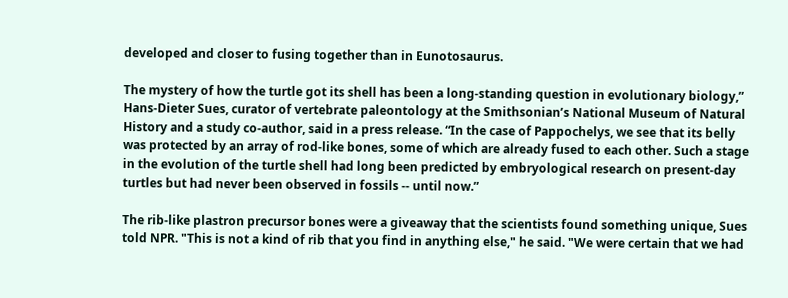developed and closer to fusing together than in Eunotosaurus.

The mystery of how the turtle got its shell has been a long-standing question in evolutionary biology,” Hans-Dieter Sues, curator of vertebrate paleontology at the Smithsonian’s National Museum of Natural History and a study co-author, said in a press release. “In the case of Pappochelys, we see that its belly was protected by an array of rod-like bones, some of which are already fused to each other. Such a stage in the evolution of the turtle shell had long been predicted by embryological research on present-day turtles but had never been observed in fossils -- until now.”

The rib-like plastron precursor bones were a giveaway that the scientists found something unique, Sues told NPR. "This is not a kind of rib that you find in anything else," he said. "We were certain that we had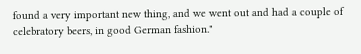found a very important new thing, and we went out and had a couple of celebratory beers, in good German fashion."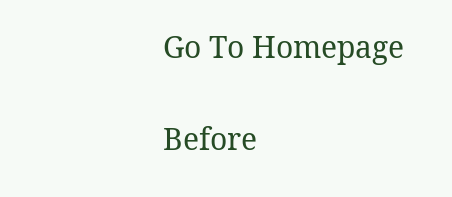Go To Homepage

Before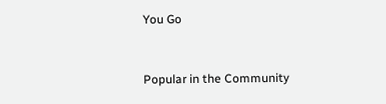You Go


Popular in the Community